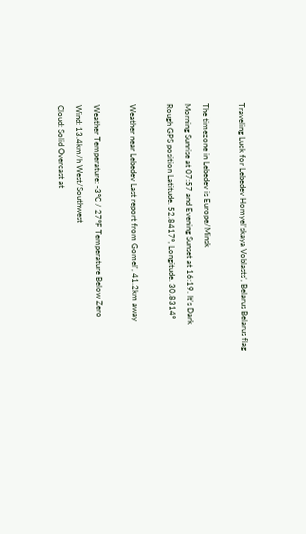Traveling Luck for Lebedev Homyelʼskaya Voblastsʼ, Belarus Belarus flag

The timezone in Lebedev is Europe/Minsk
Morning Sunrise at 07:57 and Evening Sunset at 16:19. It's Dark
Rough GPS position Latitude. 52.8417°, Longitude. 30.8314°

Weather near Lebedev Last report from Gomel', 41.2km away

Weather Temperature: -3°C / 27°F Temperature Below Zero
Wind: 13.4km/h West/Southwest
Cloud: Solid Overcast at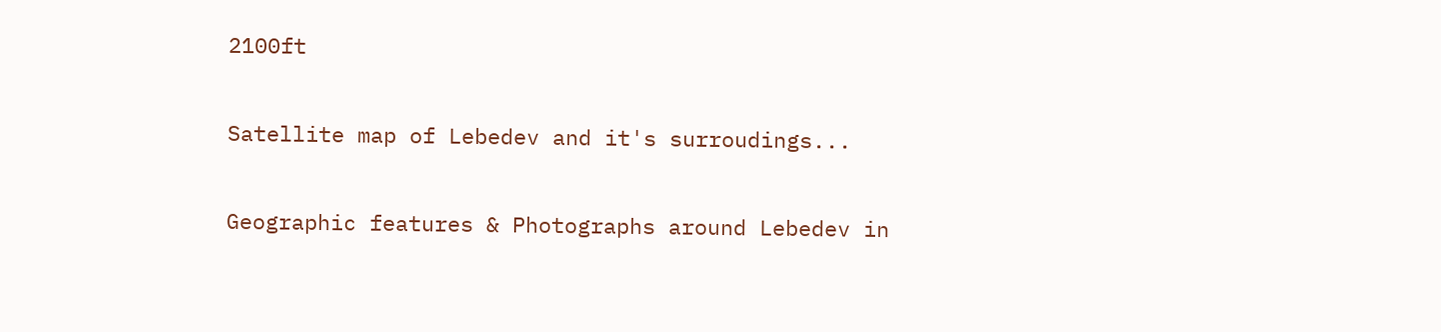2100ft

Satellite map of Lebedev and it's surroudings...

Geographic features & Photographs around Lebedev in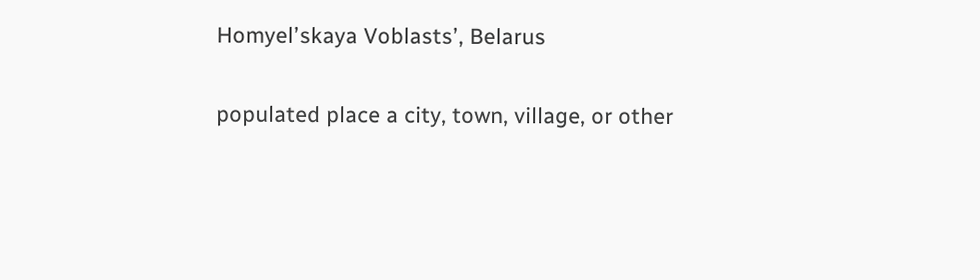Homyelʼskaya Voblastsʼ, Belarus

populated place a city, town, village, or other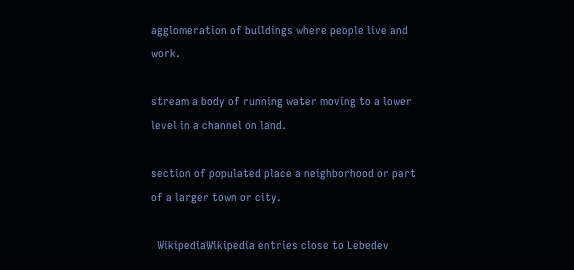agglomeration of buildings where people live and work.

stream a body of running water moving to a lower level in a channel on land.

section of populated place a neighborhood or part of a larger town or city.

  WikipediaWikipedia entries close to Lebedev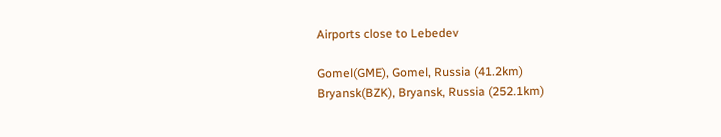Airports close to Lebedev

Gomel(GME), Gomel, Russia (41.2km)
Bryansk(BZK), Bryansk, Russia (252.1km)